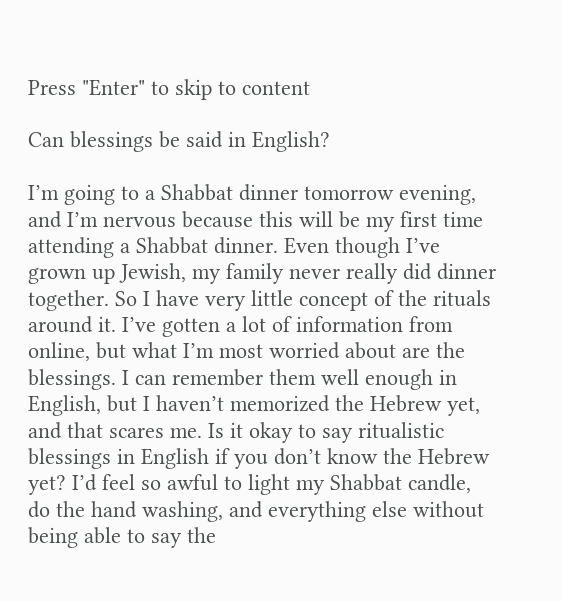Press "Enter" to skip to content

Can blessings be said in English?

I’m going to a Shabbat dinner tomorrow evening, and I’m nervous because this will be my first time attending a Shabbat dinner. Even though I’ve grown up Jewish, my family never really did dinner together. So I have very little concept of the rituals around it. I’ve gotten a lot of information from online, but what I’m most worried about are the blessings. I can remember them well enough in English, but I haven’t memorized the Hebrew yet, and that scares me. Is it okay to say ritualistic blessings in English if you don’t know the Hebrew yet? I’d feel so awful to light my Shabbat candle, do the hand washing, and everything else without being able to say the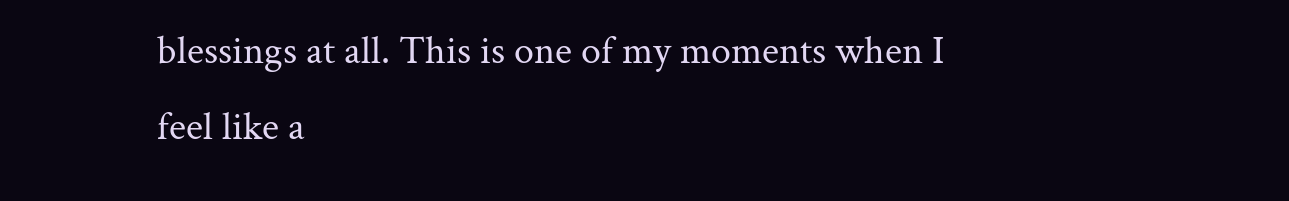blessings at all. This is one of my moments when I feel like a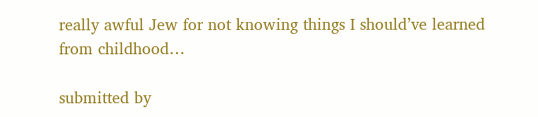really awful Jew for not knowing things I should’ve learned from childhood…

submitted by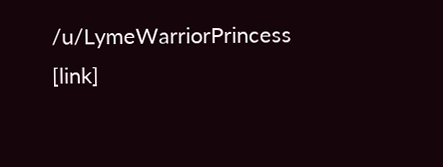/u/LymeWarriorPrincess
[link]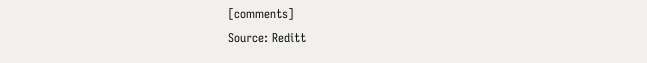[comments]
Source: Reditt